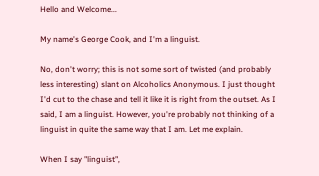Hello and Welcome...

My name's George Cook, and I'm a linguist.

No, don't worry; this is not some sort of twisted (and probably less interesting) slant on Alcoholics Anonymous. I just thought I'd cut to the chase and tell it like it is right from the outset. As I said, I am a linguist. However, you're probably not thinking of a linguist in quite the same way that I am. Let me explain.

When I say "linguist",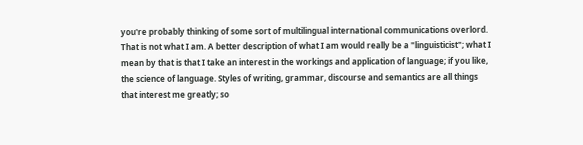you're probably thinking of some sort of multilingual international communications overlord. That is not what I am. A better description of what I am would really be a "linguisticist"; what I mean by that is that I take an interest in the workings and application of language; if you like, the science of language. Styles of writing, grammar, discourse and semantics are all things that interest me greatly; so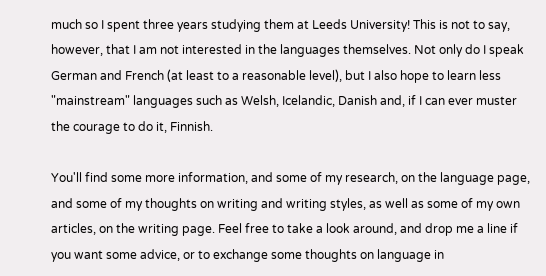much so I spent three years studying them at Leeds University! This is not to say, however, that I am not interested in the languages themselves. Not only do I speak German and French (at least to a reasonable level), but I also hope to learn less "mainstream" languages such as Welsh, Icelandic, Danish and, if I can ever muster the courage to do it, Finnish.

You'll find some more information, and some of my research, on the language page, and some of my thoughts on writing and writing styles, as well as some of my own articles, on the writing page. Feel free to take a look around, and drop me a line if you want some advice, or to exchange some thoughts on language in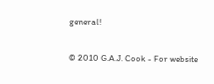general!

© 2010 G.A.J. Cook - For website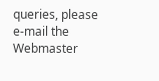queries, please e-mail the Webmaster